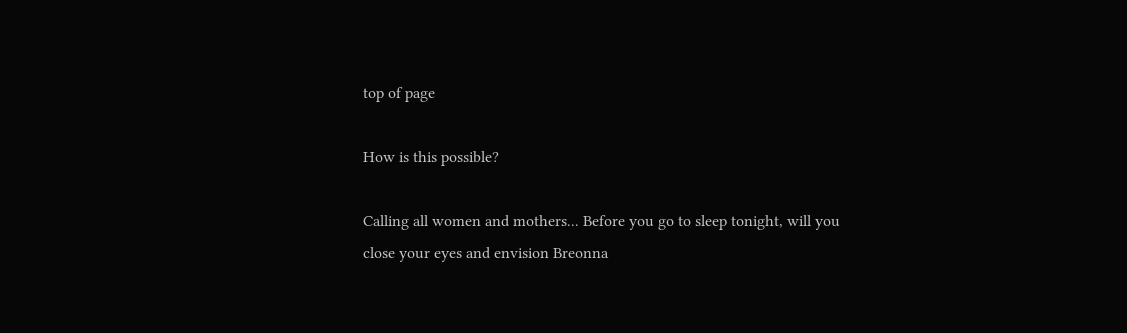top of page

How is this possible?

Calling all women and mothers... Before you go to sleep tonight, will you close your eyes and envision Breonna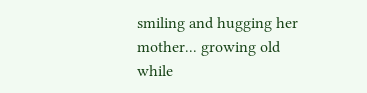smiling and hugging her mother... growing old while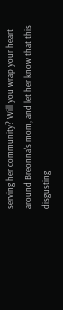serving her community? Will you wrap your heart around Breonna's mom, and let her know that this disgusting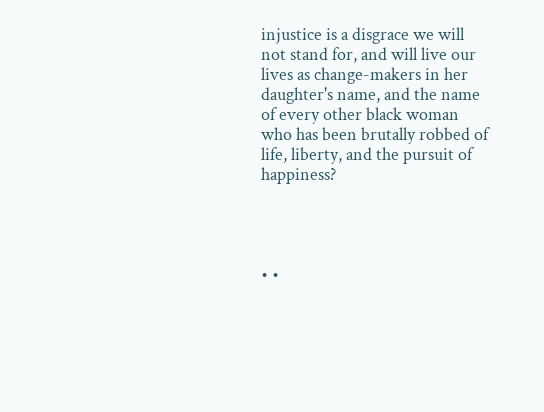injustice is a disgrace we will not stand for, and will live our lives as change-makers in her daughter's name, and the name of every other black woman who has been brutally robbed of life, liberty, and the pursuit of happiness?




• •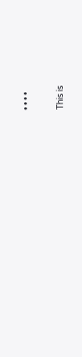• • • •

This is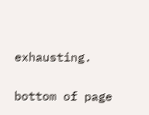exhausting.


bottom of page